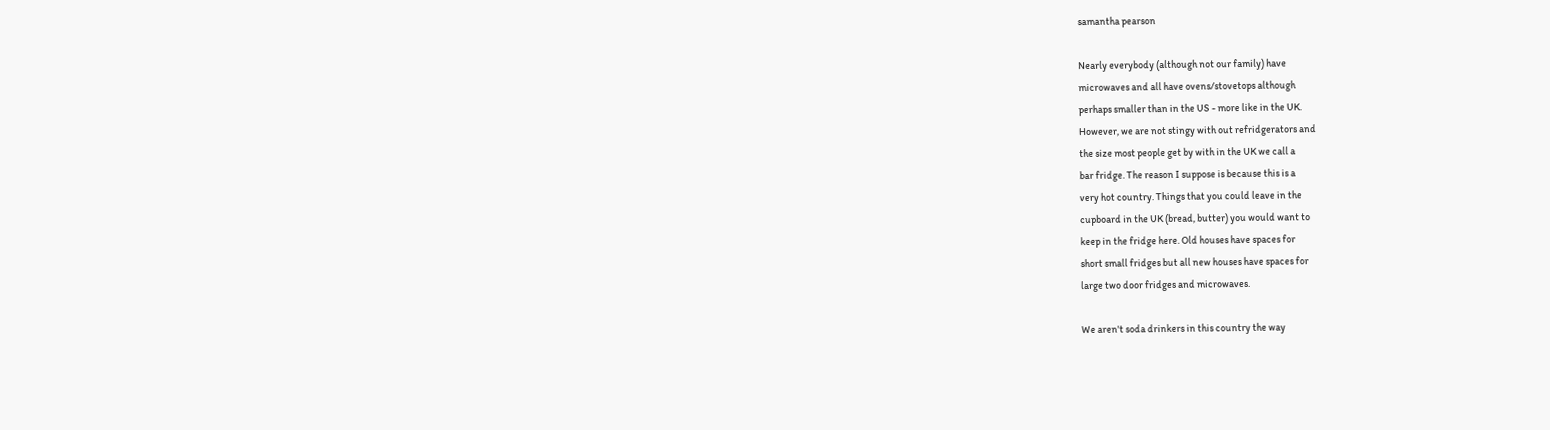samantha pearson

Nearly everybody (although not our family) have
microwaves and all have ovens/stovetops although
perhaps smaller than in the US - more like in the UK.
However, we are not stingy with out refridgerators and
the size most people get by with in the UK we call a
bar fridge. The reason I suppose is because this is a
very hot country. Things that you could leave in the
cupboard in the UK (bread, butter) you would want to
keep in the fridge here. Old houses have spaces for
short small fridges but all new houses have spaces for
large two door fridges and microwaves.

We aren't soda drinkers in this country the way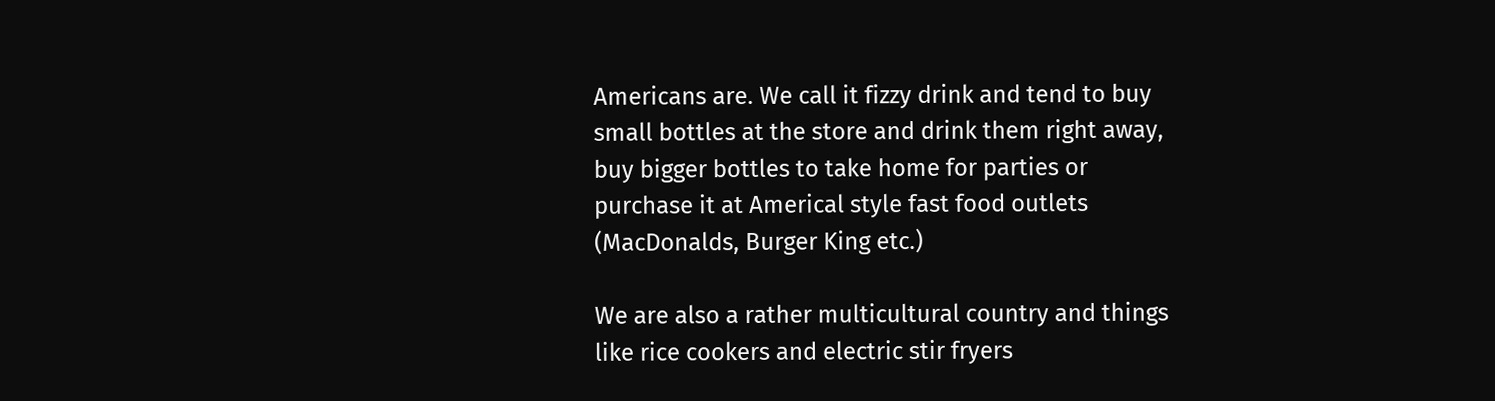Americans are. We call it fizzy drink and tend to buy
small bottles at the store and drink them right away,
buy bigger bottles to take home for parties or
purchase it at Americal style fast food outlets
(MacDonalds, Burger King etc.)

We are also a rather multicultural country and things
like rice cookers and electric stir fryers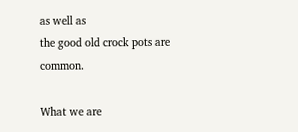as well as
the good old crock pots are common.

What we are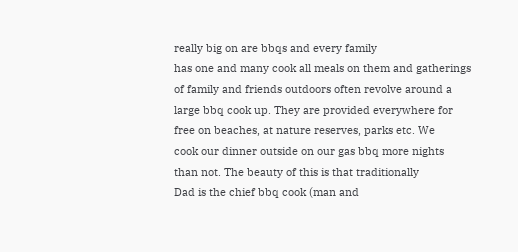really big on are bbqs and every family
has one and many cook all meals on them and gatherings
of family and friends outdoors often revolve around a
large bbq cook up. They are provided everywhere for
free on beaches, at nature reserves, parks etc. We
cook our dinner outside on our gas bbq more nights
than not. The beauty of this is that traditionally
Dad is the chief bbq cook (man and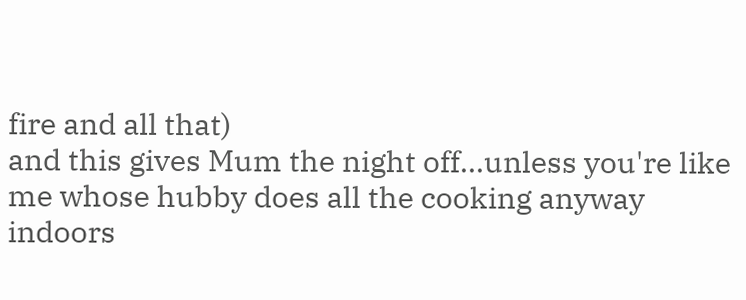fire and all that)
and this gives Mum the night off...unless you're like
me whose hubby does all the cooking anyway indoors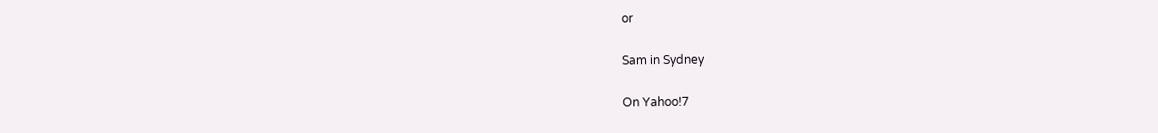or

Sam in Sydney

On Yahoo!7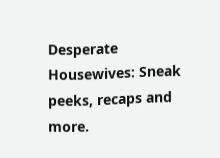Desperate Housewives: Sneak peeks, recaps and more.